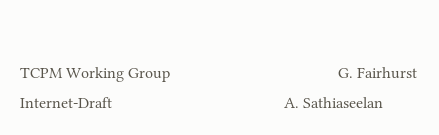TCPM Working Group                                          G. Fairhurst
Internet-Draft                                           A. Sathiaseelan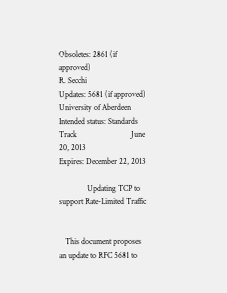Obsoletes: 2861 (if approved)                                  R. Secchi
Updates: 5681 (if approved)                       University of Aberdeen
Intended status: Standards Track                           June 20, 2013
Expires: December 22, 2013

              Updating TCP to support Rate-Limited Traffic


   This document proposes an update to RFC 5681 to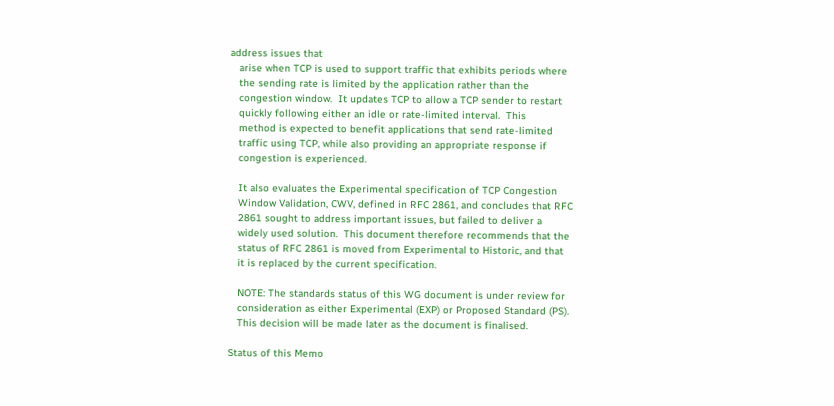address issues that
   arise when TCP is used to support traffic that exhibits periods where
   the sending rate is limited by the application rather than the
   congestion window.  It updates TCP to allow a TCP sender to restart
   quickly following either an idle or rate-limited interval.  This
   method is expected to benefit applications that send rate-limited
   traffic using TCP, while also providing an appropriate response if
   congestion is experienced.

   It also evaluates the Experimental specification of TCP Congestion
   Window Validation, CWV, defined in RFC 2861, and concludes that RFC
   2861 sought to address important issues, but failed to deliver a
   widely used solution.  This document therefore recommends that the
   status of RFC 2861 is moved from Experimental to Historic, and that
   it is replaced by the current specification.

   NOTE: The standards status of this WG document is under review for
   consideration as either Experimental (EXP) or Proposed Standard (PS).
   This decision will be made later as the document is finalised.

Status of this Memo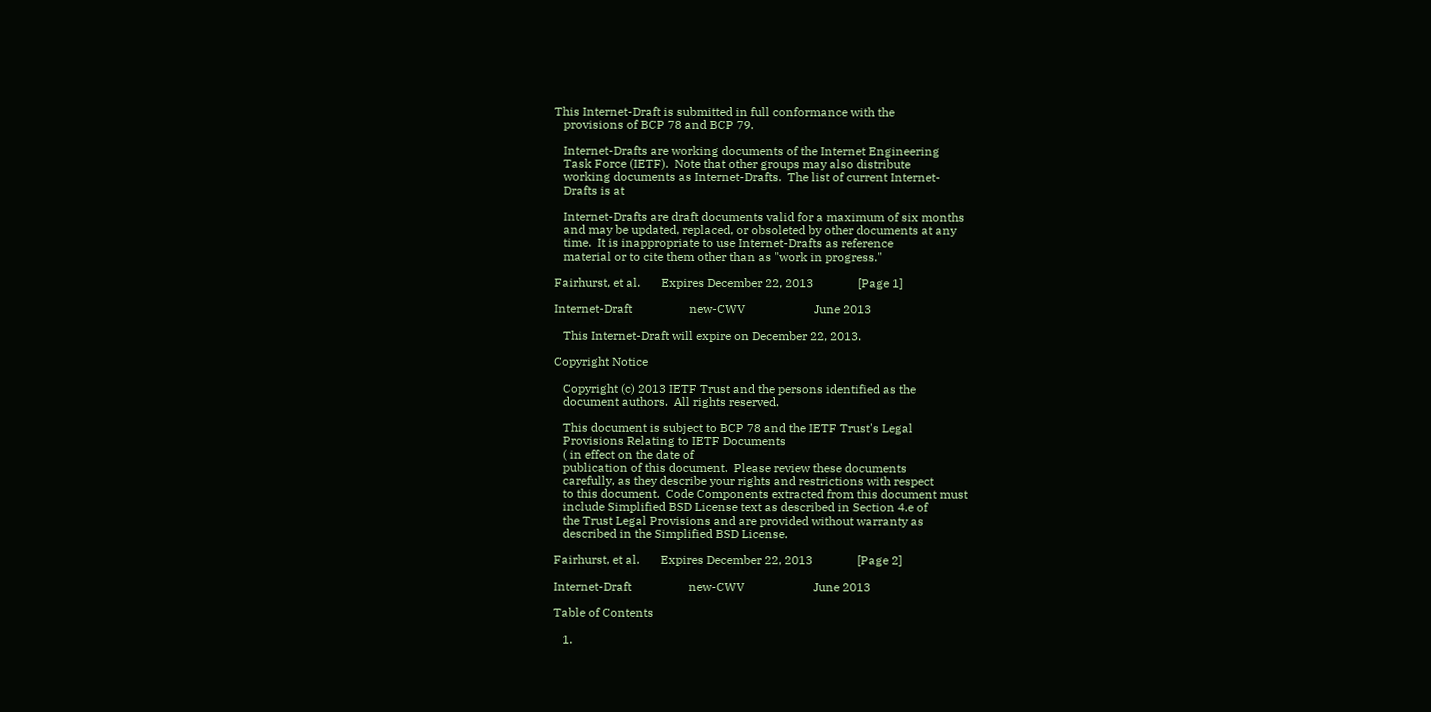This Internet-Draft is submitted in full conformance with the
   provisions of BCP 78 and BCP 79.

   Internet-Drafts are working documents of the Internet Engineering
   Task Force (IETF).  Note that other groups may also distribute
   working documents as Internet-Drafts.  The list of current Internet-
   Drafts is at

   Internet-Drafts are draft documents valid for a maximum of six months
   and may be updated, replaced, or obsoleted by other documents at any
   time.  It is inappropriate to use Internet-Drafts as reference
   material or to cite them other than as "work in progress."

Fairhurst, et al.       Expires December 22, 2013               [Page 1]

Internet-Draft                   new-CWV                       June 2013

   This Internet-Draft will expire on December 22, 2013.

Copyright Notice

   Copyright (c) 2013 IETF Trust and the persons identified as the
   document authors.  All rights reserved.

   This document is subject to BCP 78 and the IETF Trust's Legal
   Provisions Relating to IETF Documents
   ( in effect on the date of
   publication of this document.  Please review these documents
   carefully, as they describe your rights and restrictions with respect
   to this document.  Code Components extracted from this document must
   include Simplified BSD License text as described in Section 4.e of
   the Trust Legal Provisions and are provided without warranty as
   described in the Simplified BSD License.

Fairhurst, et al.       Expires December 22, 2013               [Page 2]

Internet-Draft                   new-CWV                       June 2013

Table of Contents

   1.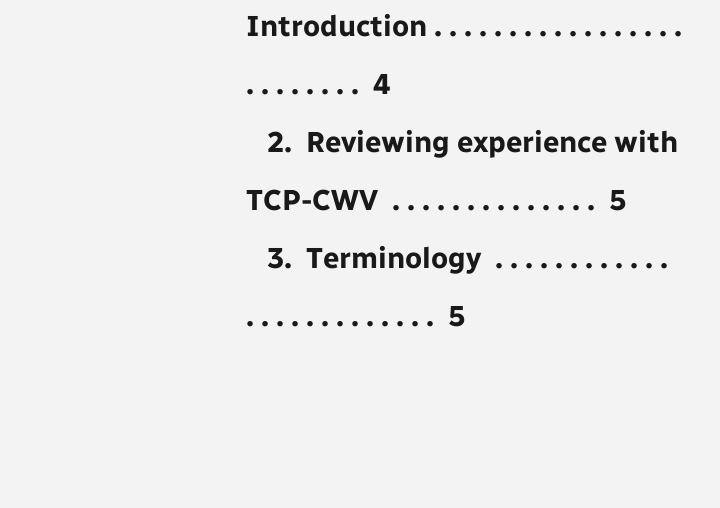Introduction . . . . . . . . . . . . . . . . . . . . . . . . .  4
   2.  Reviewing experience with TCP-CWV  . . . . . . . . . . . . . .  5
   3.  Terminology  . . . . . . . . . . . . . . . . . . . . . . . . .  5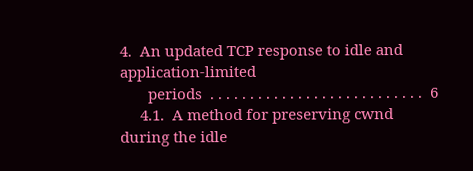4.  An updated TCP response to idle and application-limited
       periods  . . . . . . . . . . . . . . . . . . . . . . . . . . .  6
     4.1.  A method for preserving cwnd during the idle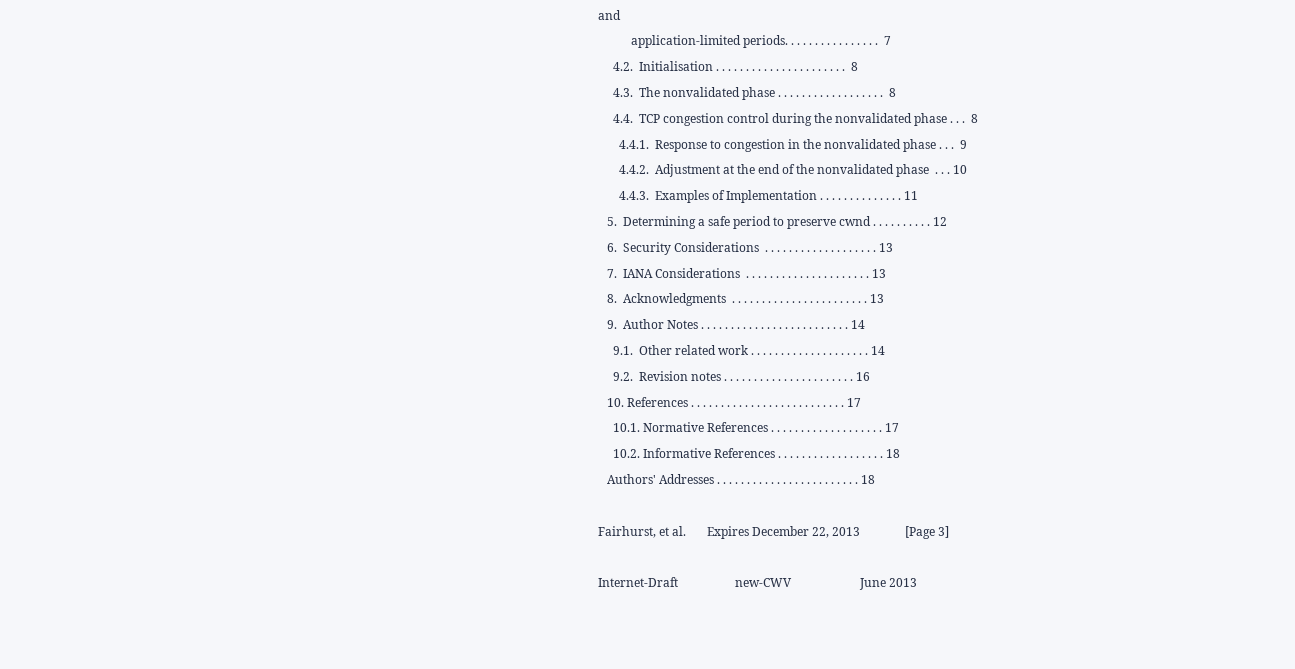and
           application-limited periods. . . . . . . . . . . . . . . .  7
     4.2.  Initialisation . . . . . . . . . . . . . . . . . . . . . .  8
     4.3.  The nonvalidated phase . . . . . . . . . . . . . . . . . .  8
     4.4.  TCP congestion control during the nonvalidated phase . . .  8
       4.4.1.  Response to congestion in the nonvalidated phase . . .  9
       4.4.2.  Adjustment at the end of the nonvalidated phase  . . . 10
       4.4.3.  Examples of Implementation . . . . . . . . . . . . . . 11
   5.  Determining a safe period to preserve cwnd . . . . . . . . . . 12
   6.  Security Considerations  . . . . . . . . . . . . . . . . . . . 13
   7.  IANA Considerations  . . . . . . . . . . . . . . . . . . . . . 13
   8.  Acknowledgments  . . . . . . . . . . . . . . . . . . . . . . . 13
   9.  Author Notes . . . . . . . . . . . . . . . . . . . . . . . . . 14
     9.1.  Other related work . . . . . . . . . . . . . . . . . . . . 14
     9.2.  Revision notes . . . . . . . . . . . . . . . . . . . . . . 16
   10. References . . . . . . . . . . . . . . . . . . . . . . . . . . 17
     10.1. Normative References . . . . . . . . . . . . . . . . . . . 17
     10.2. Informative References . . . . . . . . . . . . . . . . . . 18
   Authors' Addresses . . . . . . . . . . . . . . . . . . . . . . . . 18

Fairhurst, et al.       Expires December 22, 2013               [Page 3]

Internet-Draft                   new-CWV                       June 2013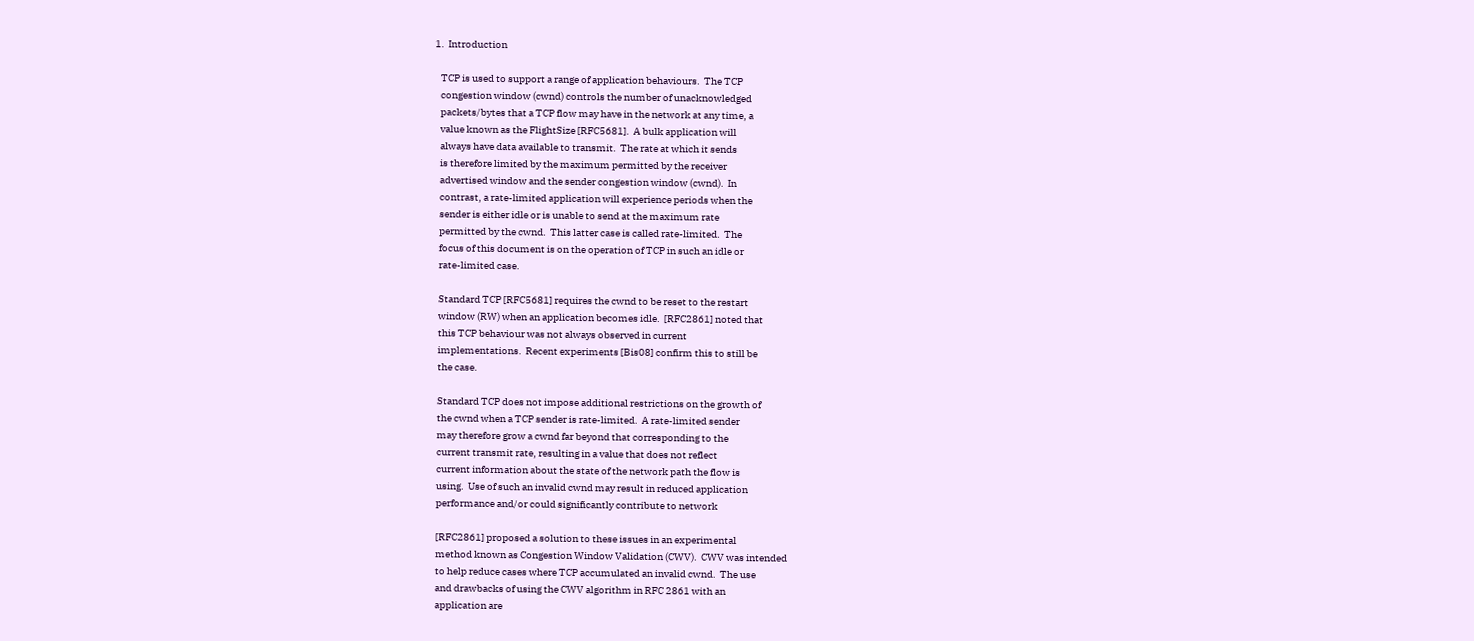1.  Introduction

   TCP is used to support a range of application behaviours.  The TCP
   congestion window (cwnd) controls the number of unacknowledged
   packets/bytes that a TCP flow may have in the network at any time, a
   value known as the FlightSize [RFC5681].  A bulk application will
   always have data available to transmit.  The rate at which it sends
   is therefore limited by the maximum permitted by the receiver
   advertised window and the sender congestion window (cwnd).  In
   contrast, a rate-limited application will experience periods when the
   sender is either idle or is unable to send at the maximum rate
   permitted by the cwnd.  This latter case is called rate-limited.  The
   focus of this document is on the operation of TCP in such an idle or
   rate-limited case.

   Standard TCP [RFC5681] requires the cwnd to be reset to the restart
   window (RW) when an application becomes idle.  [RFC2861] noted that
   this TCP behaviour was not always observed in current
   implementations.  Recent experiments [Bis08] confirm this to still be
   the case.

   Standard TCP does not impose additional restrictions on the growth of
   the cwnd when a TCP sender is rate-limited.  A rate-limited sender
   may therefore grow a cwnd far beyond that corresponding to the
   current transmit rate, resulting in a value that does not reflect
   current information about the state of the network path the flow is
   using.  Use of such an invalid cwnd may result in reduced application
   performance and/or could significantly contribute to network

   [RFC2861] proposed a solution to these issues in an experimental
   method known as Congestion Window Validation (CWV).  CWV was intended
   to help reduce cases where TCP accumulated an invalid cwnd.  The use
   and drawbacks of using the CWV algorithm in RFC 2861 with an
   application are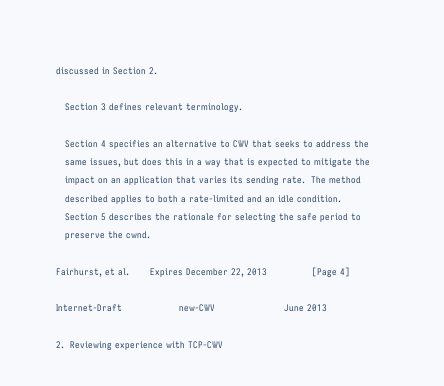discussed in Section 2.

   Section 3 defines relevant terminology.

   Section 4 specifies an alternative to CWV that seeks to address the
   same issues, but does this in a way that is expected to mitigate the
   impact on an application that varies its sending rate.  The method
   described applies to both a rate-limited and an idle condition.
   Section 5 describes the rationale for selecting the safe period to
   preserve the cwnd.

Fairhurst, et al.       Expires December 22, 2013               [Page 4]

Internet-Draft                   new-CWV                       June 2013

2.  Reviewing experience with TCP-CWV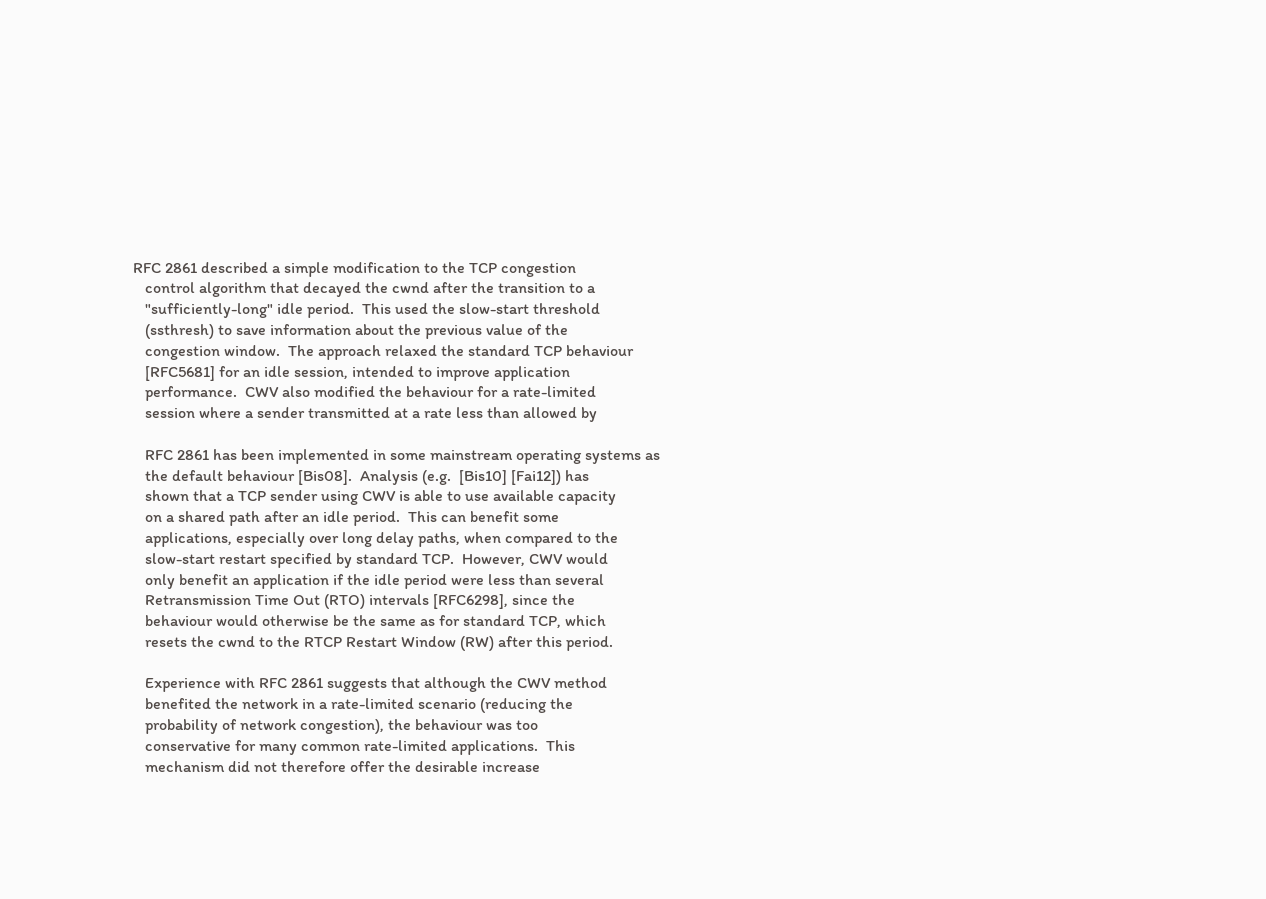RFC 2861 described a simple modification to the TCP congestion
   control algorithm that decayed the cwnd after the transition to a
   "sufficiently-long" idle period.  This used the slow-start threshold
   (ssthresh) to save information about the previous value of the
   congestion window.  The approach relaxed the standard TCP behaviour
   [RFC5681] for an idle session, intended to improve application
   performance.  CWV also modified the behaviour for a rate-limited
   session where a sender transmitted at a rate less than allowed by

   RFC 2861 has been implemented in some mainstream operating systems as
   the default behaviour [Bis08].  Analysis (e.g.  [Bis10] [Fai12]) has
   shown that a TCP sender using CWV is able to use available capacity
   on a shared path after an idle period.  This can benefit some
   applications, especially over long delay paths, when compared to the
   slow-start restart specified by standard TCP.  However, CWV would
   only benefit an application if the idle period were less than several
   Retransmission Time Out (RTO) intervals [RFC6298], since the
   behaviour would otherwise be the same as for standard TCP, which
   resets the cwnd to the RTCP Restart Window (RW) after this period.

   Experience with RFC 2861 suggests that although the CWV method
   benefited the network in a rate-limited scenario (reducing the
   probability of network congestion), the behaviour was too
   conservative for many common rate-limited applications.  This
   mechanism did not therefore offer the desirable increase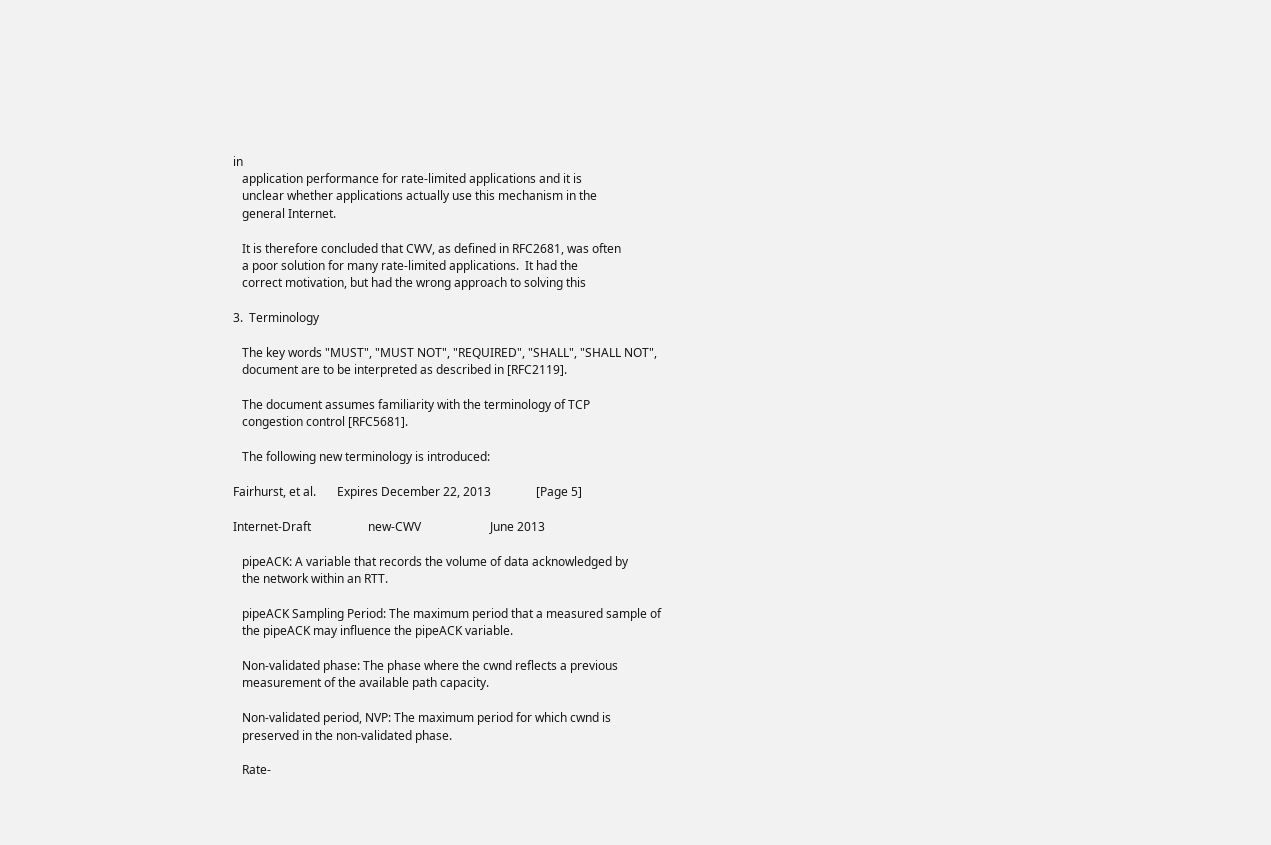in
   application performance for rate-limited applications and it is
   unclear whether applications actually use this mechanism in the
   general Internet.

   It is therefore concluded that CWV, as defined in RFC2681, was often
   a poor solution for many rate-limited applications.  It had the
   correct motivation, but had the wrong approach to solving this

3.  Terminology

   The key words "MUST", "MUST NOT", "REQUIRED", "SHALL", "SHALL NOT",
   document are to be interpreted as described in [RFC2119].

   The document assumes familiarity with the terminology of TCP
   congestion control [RFC5681].

   The following new terminology is introduced:

Fairhurst, et al.       Expires December 22, 2013               [Page 5]

Internet-Draft                   new-CWV                       June 2013

   pipeACK: A variable that records the volume of data acknowledged by
   the network within an RTT.

   pipeACK Sampling Period: The maximum period that a measured sample of
   the pipeACK may influence the pipeACK variable.

   Non-validated phase: The phase where the cwnd reflects a previous
   measurement of the available path capacity.

   Non-validated period, NVP: The maximum period for which cwnd is
   preserved in the non-validated phase.

   Rate-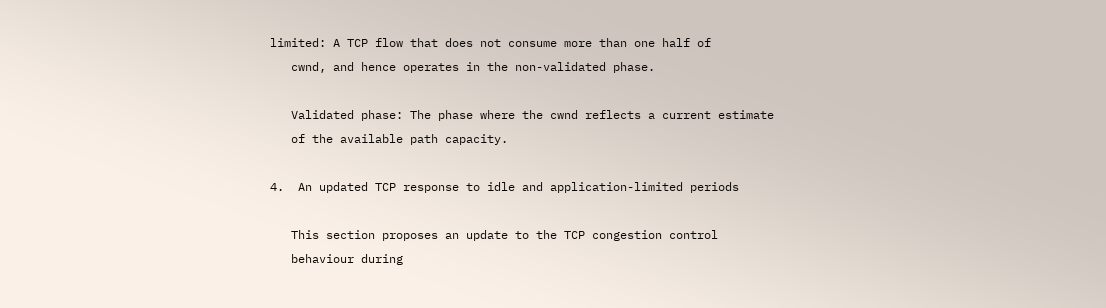limited: A TCP flow that does not consume more than one half of
   cwnd, and hence operates in the non-validated phase.

   Validated phase: The phase where the cwnd reflects a current estimate
   of the available path capacity.

4.  An updated TCP response to idle and application-limited periods

   This section proposes an update to the TCP congestion control
   behaviour during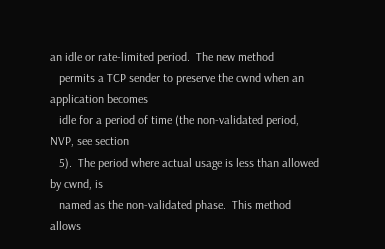an idle or rate-limited period.  The new method
   permits a TCP sender to preserve the cwnd when an application becomes
   idle for a period of time (the non-validated period, NVP, see section
   5).  The period where actual usage is less than allowed by cwnd, is
   named as the non-validated phase.  This method allows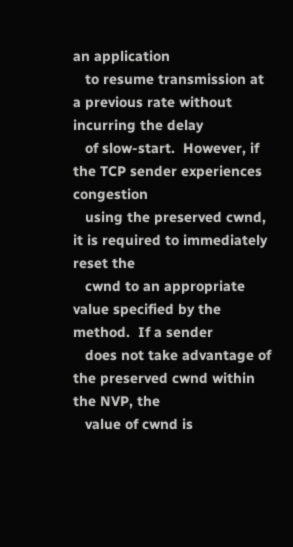an application
   to resume transmission at a previous rate without incurring the delay
   of slow-start.  However, if the TCP sender experiences congestion
   using the preserved cwnd, it is required to immediately reset the
   cwnd to an appropriate value specified by the method.  If a sender
   does not take advantage of the preserved cwnd within the NVP, the
   value of cwnd is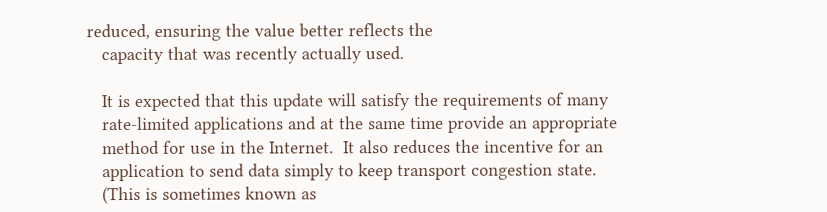reduced, ensuring the value better reflects the
   capacity that was recently actually used.

   It is expected that this update will satisfy the requirements of many
   rate-limited applications and at the same time provide an appropriate
   method for use in the Internet.  It also reduces the incentive for an
   application to send data simply to keep transport congestion state.
   (This is sometimes known as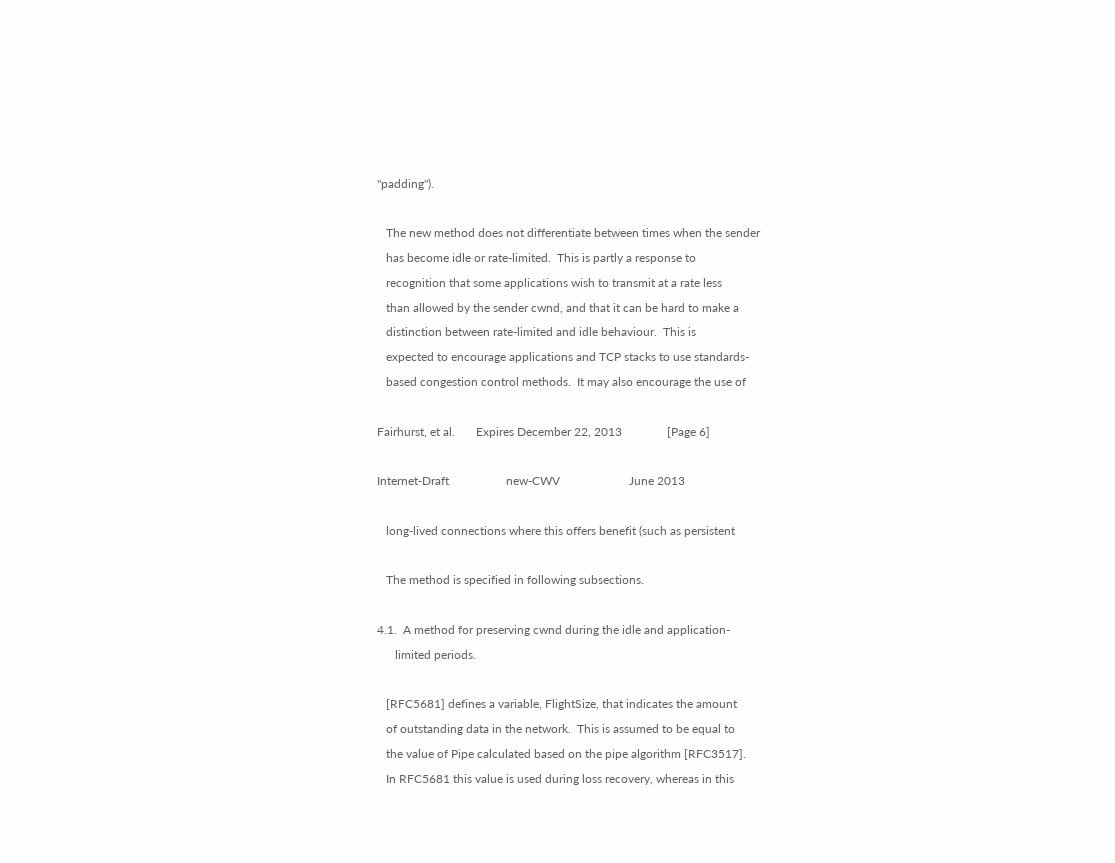"padding").

   The new method does not differentiate between times when the sender
   has become idle or rate-limited.  This is partly a response to
   recognition that some applications wish to transmit at a rate less
   than allowed by the sender cwnd, and that it can be hard to make a
   distinction between rate-limited and idle behaviour.  This is
   expected to encourage applications and TCP stacks to use standards-
   based congestion control methods.  It may also encourage the use of

Fairhurst, et al.       Expires December 22, 2013               [Page 6]

Internet-Draft                   new-CWV                       June 2013

   long-lived connections where this offers benefit (such as persistent

   The method is specified in following subsections.

4.1.  A method for preserving cwnd during the idle and application-
      limited periods.

   [RFC5681] defines a variable, FlightSize, that indicates the amount
   of outstanding data in the network.  This is assumed to be equal to
   the value of Pipe calculated based on the pipe algorithm [RFC3517].
   In RFC5681 this value is used during loss recovery, whereas in this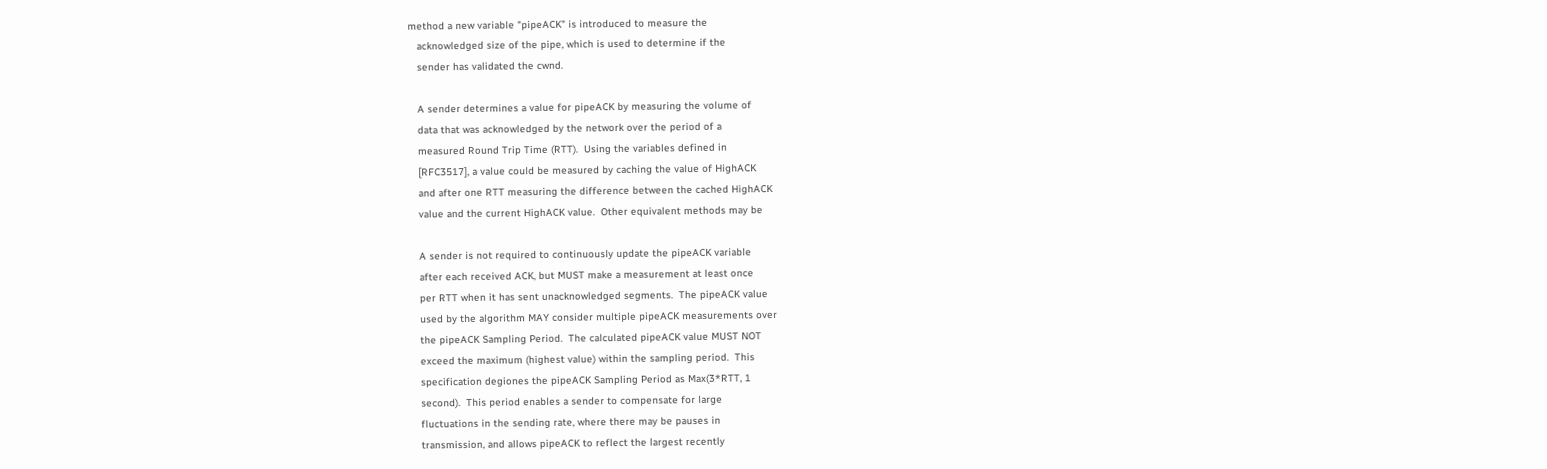method a new variable "pipeACK" is introduced to measure the
   acknowledged size of the pipe, which is used to determine if the
   sender has validated the cwnd.

   A sender determines a value for pipeACK by measuring the volume of
   data that was acknowledged by the network over the period of a
   measured Round Trip Time (RTT).  Using the variables defined in
   [RFC3517], a value could be measured by caching the value of HighACK
   and after one RTT measuring the difference between the cached HighACK
   value and the current HighACK value.  Other equivalent methods may be

   A sender is not required to continuously update the pipeACK variable
   after each received ACK, but MUST make a measurement at least once
   per RTT when it has sent unacknowledged segments.  The pipeACK value
   used by the algorithm MAY consider multiple pipeACK measurements over
   the pipeACK Sampling Period.  The calculated pipeACK value MUST NOT
   exceed the maximum (highest value) within the sampling period.  This
   specification degiones the pipeACK Sampling Period as Max(3*RTT, 1
   second).  This period enables a sender to compensate for large
   fluctuations in the sending rate, where there may be pauses in
   transmission, and allows pipeACK to reflect the largest recently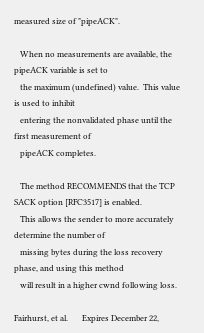measured size of "pipeACK".

   When no measurements are available, the pipeACK variable is set to
   the maximum (undefined) value.  This value is used to inhibit
   entering the nonvalidated phase until the first measurement of
   pipeACK completes.

   The method RECOMMENDS that the TCP SACK option [RFC3517] is enabled.
   This allows the sender to more accurately determine the number of
   missing bytes during the loss recovery phase, and using this method
   will result in a higher cwnd following loss.

Fairhurst, et al.       Expires December 22,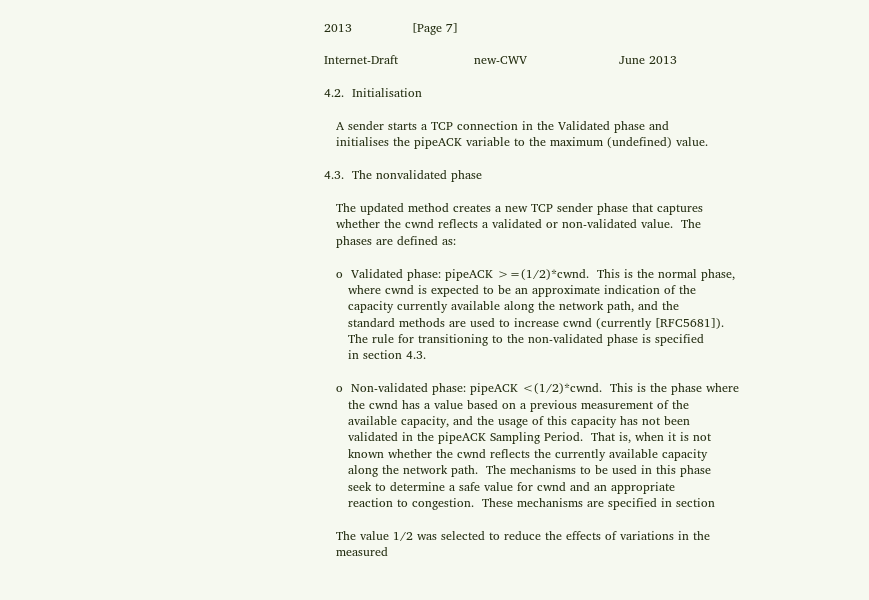2013               [Page 7]

Internet-Draft                   new-CWV                       June 2013

4.2.  Initialisation

   A sender starts a TCP connection in the Validated phase and
   initialises the pipeACK variable to the maximum (undefined) value.

4.3.  The nonvalidated phase

   The updated method creates a new TCP sender phase that captures
   whether the cwnd reflects a validated or non-validated value.  The
   phases are defined as:

   o  Validated phase: pipeACK >=(1/2)*cwnd.  This is the normal phase,
      where cwnd is expected to be an approximate indication of the
      capacity currently available along the network path, and the
      standard methods are used to increase cwnd (currently [RFC5681]).
      The rule for transitioning to the non-validated phase is specified
      in section 4.3.

   o  Non-validated phase: pipeACK <(1/2)*cwnd.  This is the phase where
      the cwnd has a value based on a previous measurement of the
      available capacity, and the usage of this capacity has not been
      validated in the pipeACK Sampling Period.  That is, when it is not
      known whether the cwnd reflects the currently available capacity
      along the network path.  The mechanisms to be used in this phase
      seek to determine a safe value for cwnd and an appropriate
      reaction to congestion.  These mechanisms are specified in section

   The value 1/2 was selected to reduce the effects of variations in the
   measured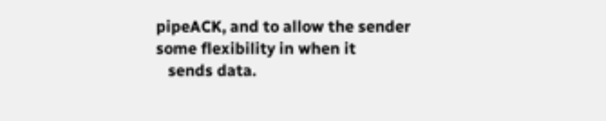pipeACK, and to allow the sender some flexibility in when it
   sends data.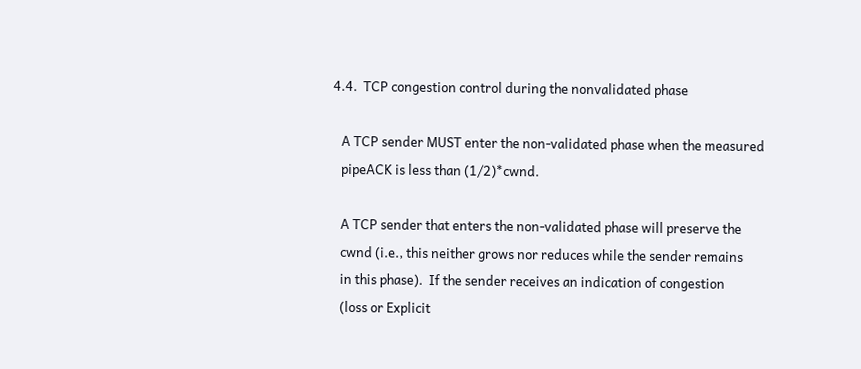4.4.  TCP congestion control during the nonvalidated phase

   A TCP sender MUST enter the non-validated phase when the measured
   pipeACK is less than (1/2)*cwnd.

   A TCP sender that enters the non-validated phase will preserve the
   cwnd (i.e., this neither grows nor reduces while the sender remains
   in this phase).  If the sender receives an indication of congestion
   (loss or Explicit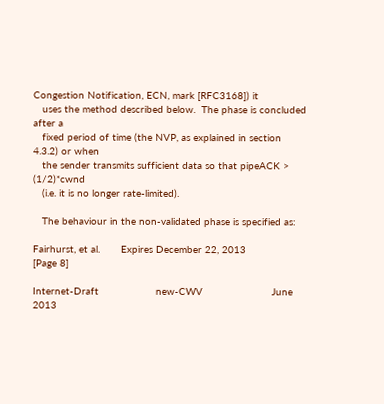Congestion Notification, ECN, mark [RFC3168]) it
   uses the method described below.  The phase is concluded after a
   fixed period of time (the NVP, as explained in section 4.3.2) or when
   the sender transmits sufficient data so that pipeACK > (1/2)*cwnd
   (i.e. it is no longer rate-limited).

   The behaviour in the non-validated phase is specified as:

Fairhurst, et al.       Expires December 22, 2013               [Page 8]

Internet-Draft                   new-CWV                       June 2013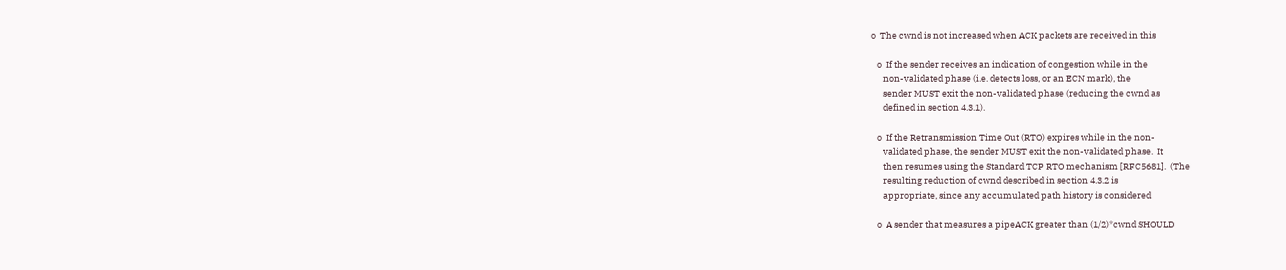o  The cwnd is not increased when ACK packets are received in this

   o  If the sender receives an indication of congestion while in the
      non-validated phase (i.e. detects loss, or an ECN mark), the
      sender MUST exit the non-validated phase (reducing the cwnd as
      defined in section 4.3.1).

   o  If the Retransmission Time Out (RTO) expires while in the non-
      validated phase, the sender MUST exit the non-validated phase.  It
      then resumes using the Standard TCP RTO mechanism [RFC5681].  (The
      resulting reduction of cwnd described in section 4.3.2 is
      appropriate, since any accumulated path history is considered

   o  A sender that measures a pipeACK greater than (1/2)*cwnd SHOULD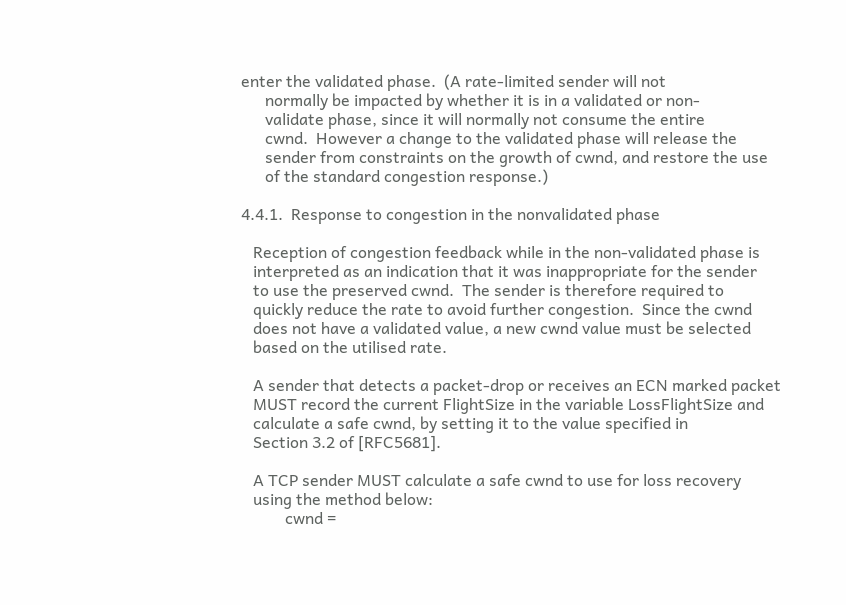enter the validated phase.  (A rate-limited sender will not
      normally be impacted by whether it is in a validated or non-
      validate phase, since it will normally not consume the entire
      cwnd.  However a change to the validated phase will release the
      sender from constraints on the growth of cwnd, and restore the use
      of the standard congestion response.)

4.4.1.  Response to congestion in the nonvalidated phase

   Reception of congestion feedback while in the non-validated phase is
   interpreted as an indication that it was inappropriate for the sender
   to use the preserved cwnd.  The sender is therefore required to
   quickly reduce the rate to avoid further congestion.  Since the cwnd
   does not have a validated value, a new cwnd value must be selected
   based on the utilised rate.

   A sender that detects a packet-drop or receives an ECN marked packet
   MUST record the current FlightSize in the variable LossFlightSize and
   calculate a safe cwnd, by setting it to the value specified in
   Section 3.2 of [RFC5681].

   A TCP sender MUST calculate a safe cwnd to use for loss recovery
   using the method below:
           cwnd =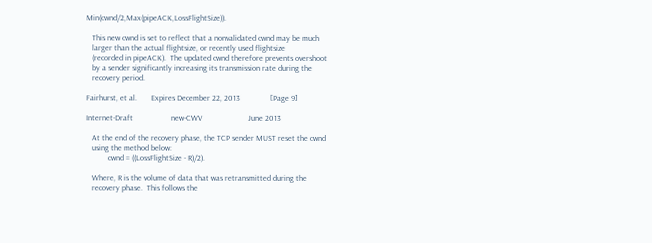Min(cwnd/2,Max(pipeACK,LossFlightSize)).

   This new cwnd is set to reflect that a nonvalidated cwnd may be much
   larger than the actual flightsize, or recently used flightsize
   (recorded in pipeACK).  The updated cwnd therefore prevents overshoot
   by a sender significantly increasing its transmission rate during the
   recovery period.

Fairhurst, et al.       Expires December 22, 2013               [Page 9]

Internet-Draft                   new-CWV                       June 2013

   At the end of the recovery phase, the TCP sender MUST reset the cwnd
   using the method below:
           cwnd = ((LossFlightSize - R)/2).

   Where, R is the volume of data that was retransmitted during the
   recovery phase.  This follows the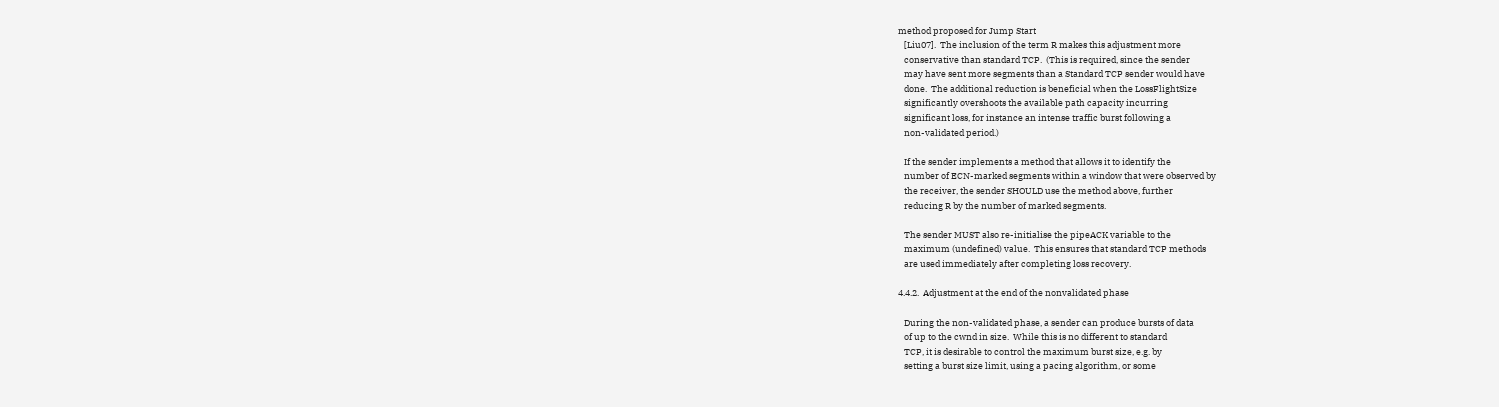method proposed for Jump Start
   [Liu07].  The inclusion of the term R makes this adjustment more
   conservative than standard TCP.  (This is required, since the sender
   may have sent more segments than a Standard TCP sender would have
   done.  The additional reduction is beneficial when the LossFlightSize
   significantly overshoots the available path capacity incurring
   significant loss, for instance an intense traffic burst following a
   non-validated period.)

   If the sender implements a method that allows it to identify the
   number of ECN-marked segments within a window that were observed by
   the receiver, the sender SHOULD use the method above, further
   reducing R by the number of marked segments.

   The sender MUST also re-initialise the pipeACK variable to the
   maximum (undefined) value.  This ensures that standard TCP methods
   are used immediately after completing loss recovery.

4.4.2.  Adjustment at the end of the nonvalidated phase

   During the non-validated phase, a sender can produce bursts of data
   of up to the cwnd in size.  While this is no different to standard
   TCP, it is desirable to control the maximum burst size, e.g. by
   setting a burst size limit, using a pacing algorithm, or some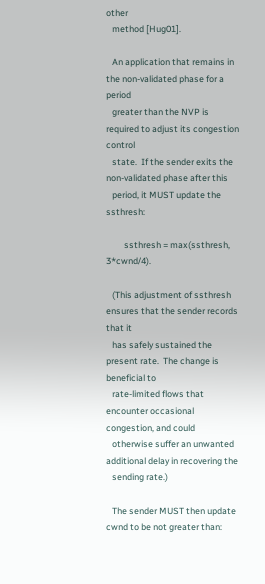other
   method [Hug01].

   An application that remains in the non-validated phase for a period
   greater than the NVP is required to adjust its congestion control
   state.  If the sender exits the non-validated phase after this
   period, it MUST update the ssthresh:

         ssthresh = max(ssthresh, 3*cwnd/4).

   (This adjustment of ssthresh ensures that the sender records that it
   has safely sustained the present rate.  The change is beneficial to
   rate-limited flows that encounter occasional congestion, and could
   otherwise suffer an unwanted additional delay in recovering the
   sending rate.)

   The sender MUST then update cwnd to be not greater than: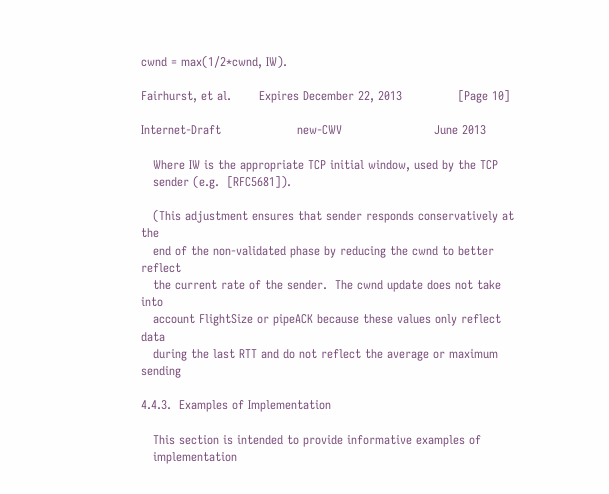cwnd = max(1/2*cwnd, IW).

Fairhurst, et al.       Expires December 22, 2013              [Page 10]

Internet-Draft                   new-CWV                       June 2013

   Where IW is the appropriate TCP initial window, used by the TCP
   sender (e.g.  [RFC5681]).

   (This adjustment ensures that sender responds conservatively at the
   end of the non-validated phase by reducing the cwnd to better reflect
   the current rate of the sender.  The cwnd update does not take into
   account FlightSize or pipeACK because these values only reflect data
   during the last RTT and do not reflect the average or maximum sending

4.4.3.  Examples of Implementation

   This section is intended to provide informative examples of
   implementation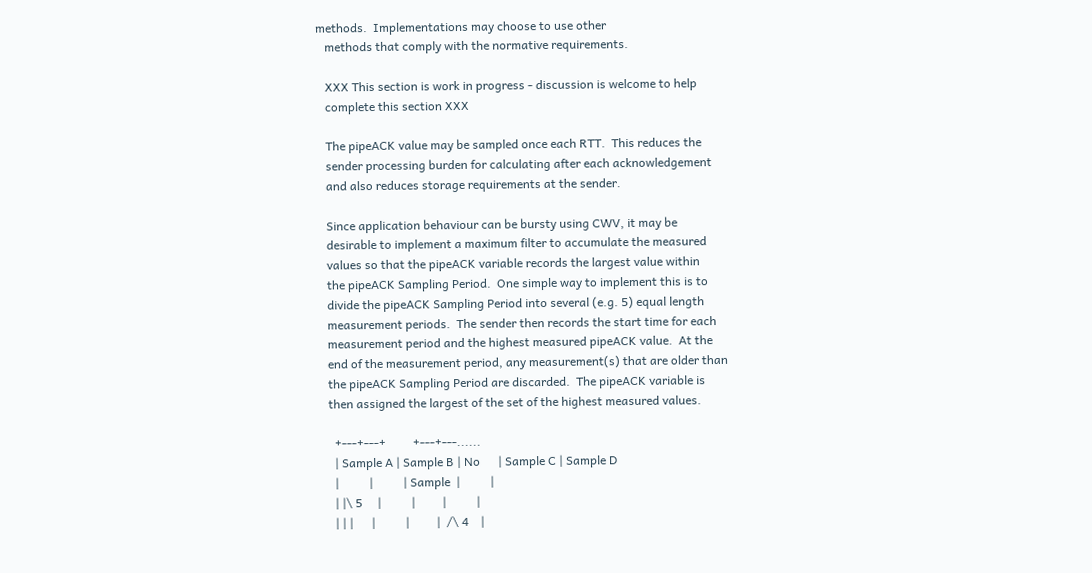methods.  Implementations may choose to use other
   methods that comply with the normative requirements.

   XXX This section is work in progress - discussion is welcome to help
   complete this section XXX

   The pipeACK value may be sampled once each RTT.  This reduces the
   sender processing burden for calculating after each acknowledgement
   and also reduces storage requirements at the sender.

   Since application behaviour can be bursty using CWV, it may be
   desirable to implement a maximum filter to accumulate the measured
   values so that the pipeACK variable records the largest value within
   the pipeACK Sampling Period.  One simple way to implement this is to
   divide the pipeACK Sampling Period into several (e.g. 5) equal length
   measurement periods.  The sender then records the start time for each
   measurement period and the highest measured pipeACK value.  At the
   end of the measurement period, any measurement(s) that are older than
   the pipeACK Sampling Period are discarded.  The pipeACK variable is
   then assigned the largest of the set of the highest measured values.

     +---+---+         +---+---......
     | Sample A | Sample B | No      | Sample C | Sample D
     |          |          | Sample  |          |
     | |\ 5     |          |         |          |
     | | |      |          |         |  /\ 4    |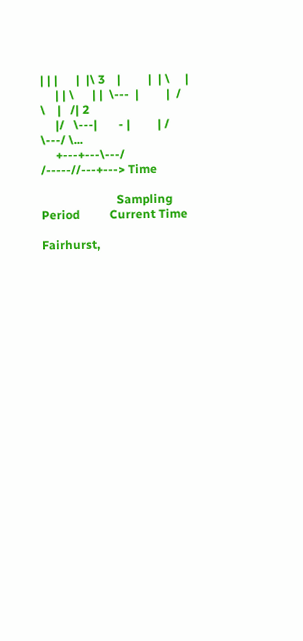| | |      |  |\ 3    |         |  | \     |
     | | \      | |  \---  |         |  /  \    |   /| 2
     |/   \---|       - |         | /    \---/ \...
     +---+---\---/ /-----//---+---> Time

                         Sampling Period          Current Time

Fairhurst,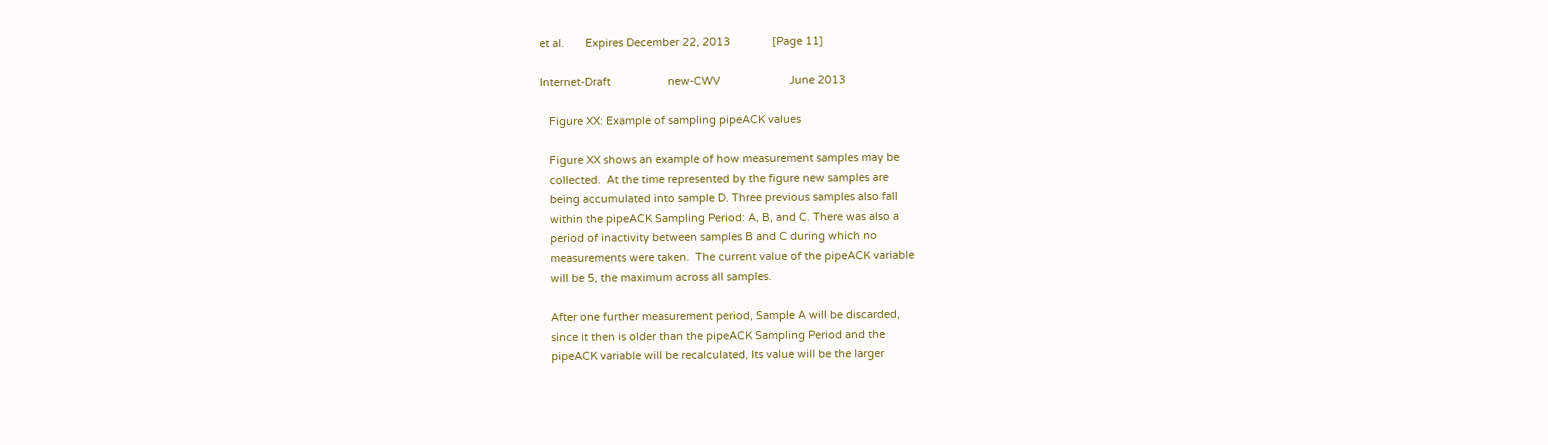et al.       Expires December 22, 2013              [Page 11]

Internet-Draft                   new-CWV                       June 2013

   Figure XX: Example of sampling pipeACK values

   Figure XX shows an example of how measurement samples may be
   collected.  At the time represented by the figure new samples are
   being accumulated into sample D. Three previous samples also fall
   within the pipeACK Sampling Period: A, B, and C. There was also a
   period of inactivity between samples B and C during which no
   measurements were taken.  The current value of the pipeACK variable
   will be 5, the maximum across all samples.

   After one further measurement period, Sample A will be discarded,
   since it then is older than the pipeACK Sampling Period and the
   pipeACK variable will be recalculated, Its value will be the larger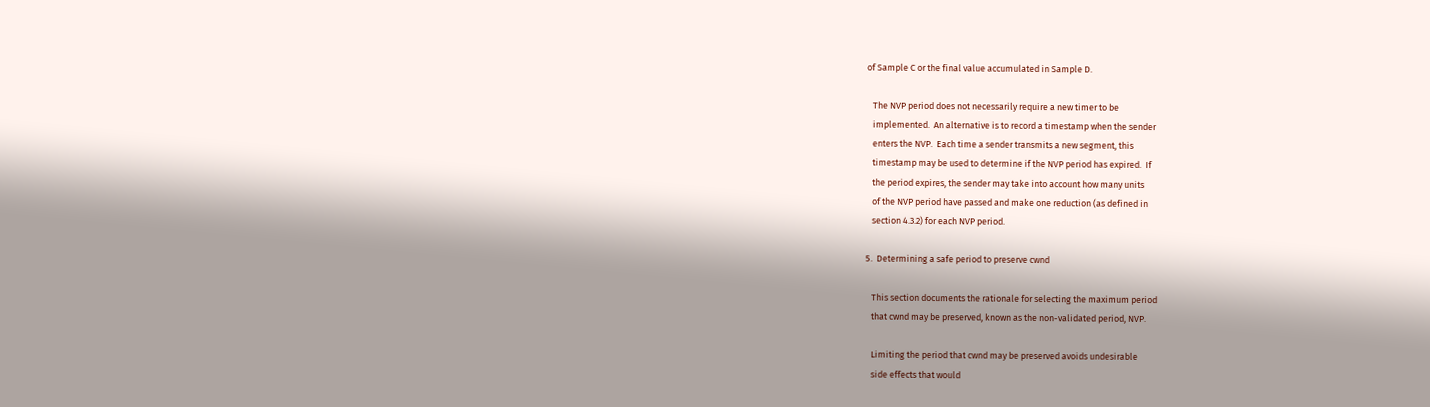of Sample C or the final value accumulated in Sample D.

   The NVP period does not necessarily require a new timer to be
   implemented.  An alternative is to record a timestamp when the sender
   enters the NVP.  Each time a sender transmits a new segment, this
   timestamp may be used to determine if the NVP period has expired.  If
   the period expires, the sender may take into account how many units
   of the NVP period have passed and make one reduction (as defined in
   section 4.3.2) for each NVP period.

5.  Determining a safe period to preserve cwnd

   This section documents the rationale for selecting the maximum period
   that cwnd may be preserved, known as the non-validated period, NVP.

   Limiting the period that cwnd may be preserved avoids undesirable
   side effects that would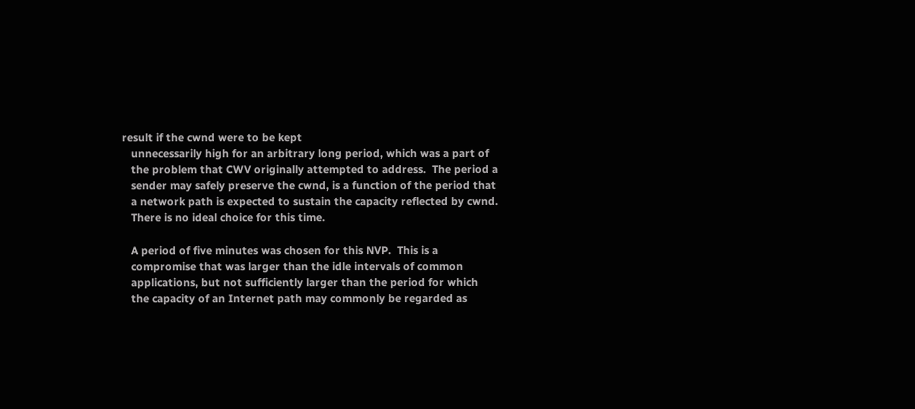result if the cwnd were to be kept
   unnecessarily high for an arbitrary long period, which was a part of
   the problem that CWV originally attempted to address.  The period a
   sender may safely preserve the cwnd, is a function of the period that
   a network path is expected to sustain the capacity reflected by cwnd.
   There is no ideal choice for this time.

   A period of five minutes was chosen for this NVP.  This is a
   compromise that was larger than the idle intervals of common
   applications, but not sufficiently larger than the period for which
   the capacity of an Internet path may commonly be regarded as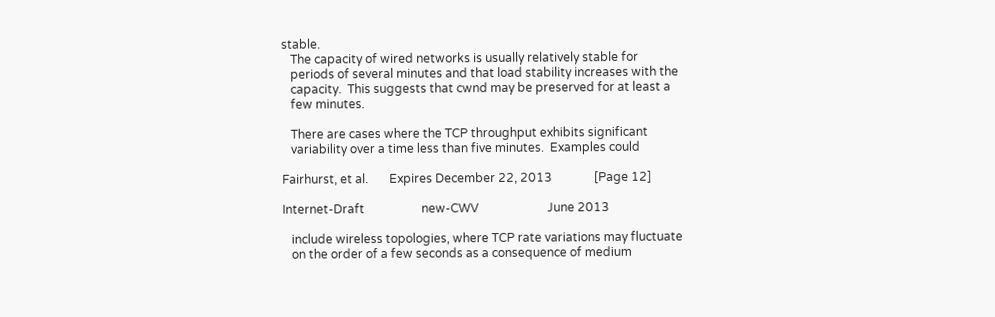stable.
   The capacity of wired networks is usually relatively stable for
   periods of several minutes and that load stability increases with the
   capacity.  This suggests that cwnd may be preserved for at least a
   few minutes.

   There are cases where the TCP throughput exhibits significant
   variability over a time less than five minutes.  Examples could

Fairhurst, et al.       Expires December 22, 2013              [Page 12]

Internet-Draft                   new-CWV                       June 2013

   include wireless topologies, where TCP rate variations may fluctuate
   on the order of a few seconds as a consequence of medium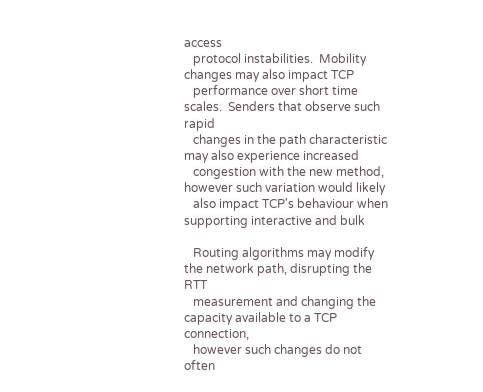access
   protocol instabilities.  Mobility changes may also impact TCP
   performance over short time scales.  Senders that observe such rapid
   changes in the path characteristic may also experience increased
   congestion with the new method, however such variation would likely
   also impact TCP's behaviour when supporting interactive and bulk

   Routing algorithms may modify the network path, disrupting the RTT
   measurement and changing the capacity available to a TCP connection,
   however such changes do not often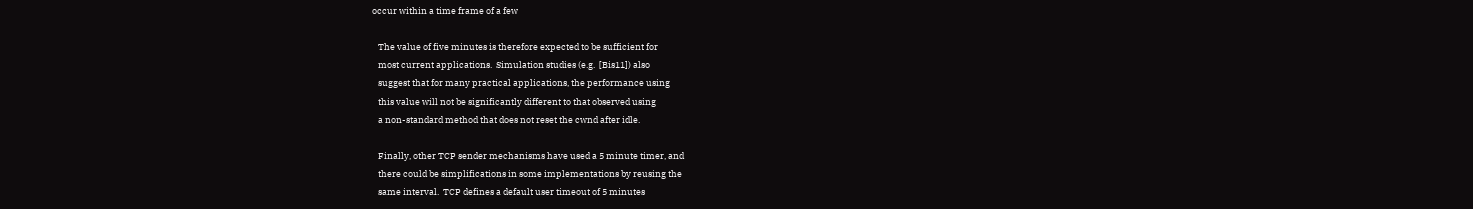occur within a time frame of a few

   The value of five minutes is therefore expected to be sufficient for
   most current applications.  Simulation studies (e.g.  [Bis11]) also
   suggest that for many practical applications, the performance using
   this value will not be significantly different to that observed using
   a non-standard method that does not reset the cwnd after idle.

   Finally, other TCP sender mechanisms have used a 5 minute timer, and
   there could be simplifications in some implementations by reusing the
   same interval.  TCP defines a default user timeout of 5 minutes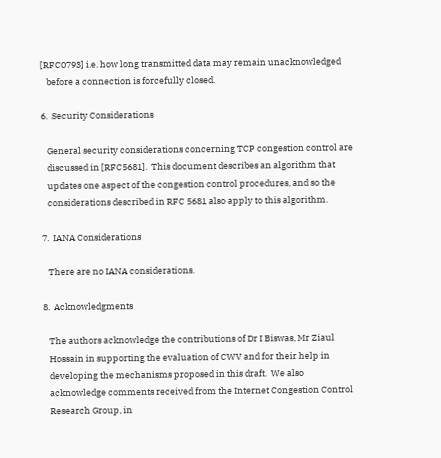[RFC0793] i.e. how long transmitted data may remain unacknowledged
   before a connection is forcefully closed.

6.  Security Considerations

   General security considerations concerning TCP congestion control are
   discussed in [RFC5681].  This document describes an algorithm that
   updates one aspect of the congestion control procedures, and so the
   considerations described in RFC 5681 also apply to this algorithm.

7.  IANA Considerations

   There are no IANA considerations.

8.  Acknowledgments

   The authors acknowledge the contributions of Dr I Biswas, Mr Ziaul
   Hossain in supporting the evaluation of CWV and for their help in
   developing the mechanisms proposed in this draft.  We also
   acknowledge comments received from the Internet Congestion Control
   Research Group, in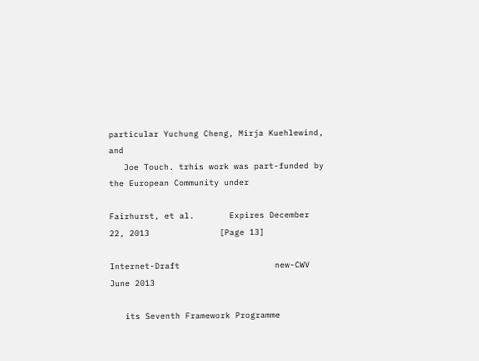particular Yuchung Cheng, Mirja Kuehlewind, and
   Joe Touch. trhis work was part-funded by the European Community under

Fairhurst, et al.       Expires December 22, 2013              [Page 13]

Internet-Draft                   new-CWV                       June 2013

   its Seventh Framework Programme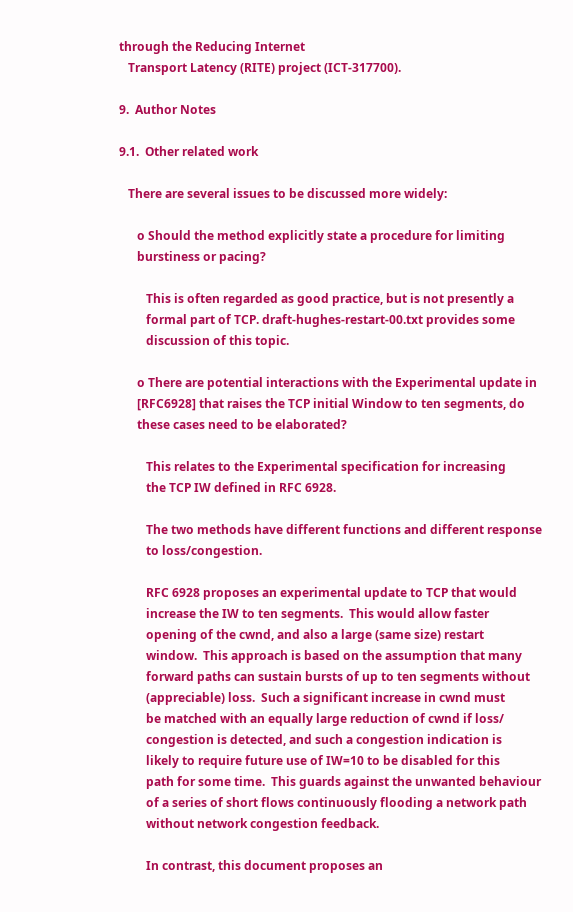through the Reducing Internet
   Transport Latency (RITE) project (ICT-317700).

9.  Author Notes

9.1.  Other related work

   There are several issues to be discussed more widely:

      o Should the method explicitly state a procedure for limiting
      burstiness or pacing?

         This is often regarded as good practice, but is not presently a
         formal part of TCP. draft-hughes-restart-00.txt provides some
         discussion of this topic.

      o There are potential interactions with the Experimental update in
      [RFC6928] that raises the TCP initial Window to ten segments, do
      these cases need to be elaborated?

         This relates to the Experimental specification for increasing
         the TCP IW defined in RFC 6928.

         The two methods have different functions and different response
         to loss/congestion.

         RFC 6928 proposes an experimental update to TCP that would
         increase the IW to ten segments.  This would allow faster
         opening of the cwnd, and also a large (same size) restart
         window.  This approach is based on the assumption that many
         forward paths can sustain bursts of up to ten segments without
         (appreciable) loss.  Such a significant increase in cwnd must
         be matched with an equally large reduction of cwnd if loss/
         congestion is detected, and such a congestion indication is
         likely to require future use of IW=10 to be disabled for this
         path for some time.  This guards against the unwanted behaviour
         of a series of short flows continuously flooding a network path
         without network congestion feedback.

         In contrast, this document proposes an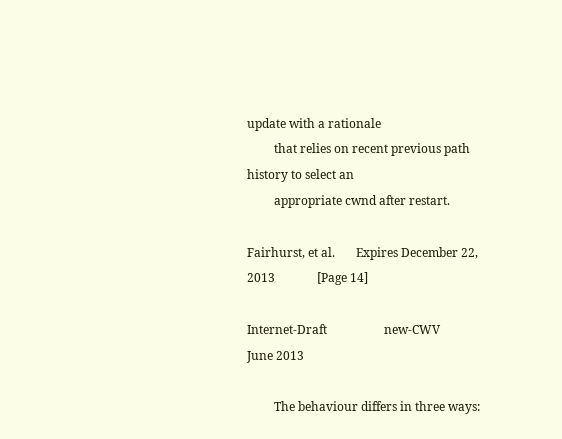update with a rationale
         that relies on recent previous path history to select an
         appropriate cwnd after restart.

Fairhurst, et al.       Expires December 22, 2013              [Page 14]

Internet-Draft                   new-CWV                       June 2013

         The behaviour differs in three ways: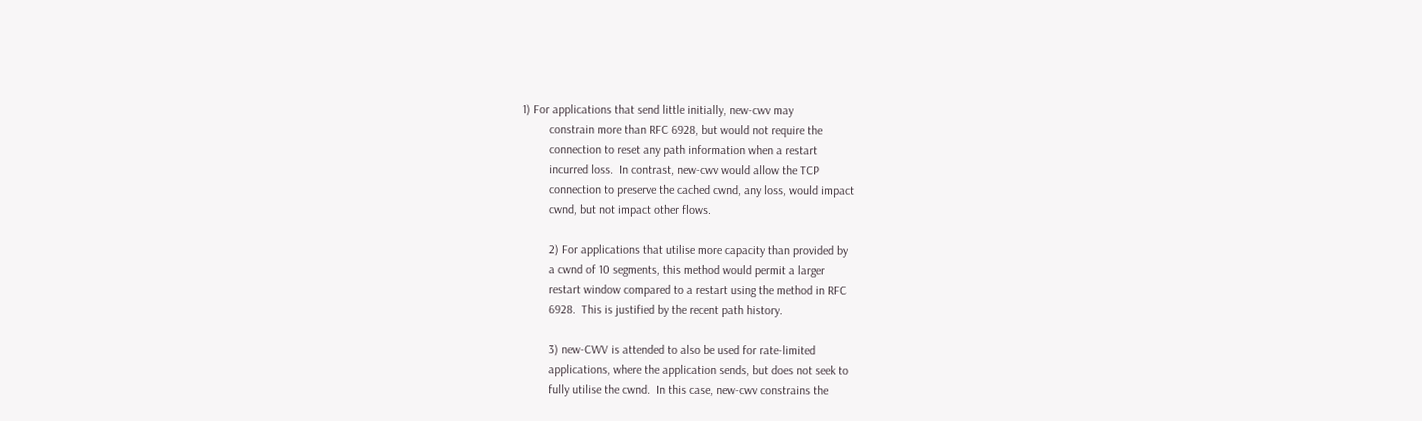1) For applications that send little initially, new-cwv may
         constrain more than RFC 6928, but would not require the
         connection to reset any path information when a restart
         incurred loss.  In contrast, new-cwv would allow the TCP
         connection to preserve the cached cwnd, any loss, would impact
         cwnd, but not impact other flows.

         2) For applications that utilise more capacity than provided by
         a cwnd of 10 segments, this method would permit a larger
         restart window compared to a restart using the method in RFC
         6928.  This is justified by the recent path history.

         3) new-CWV is attended to also be used for rate-limited
         applications, where the application sends, but does not seek to
         fully utilise the cwnd.  In this case, new-cwv constrains the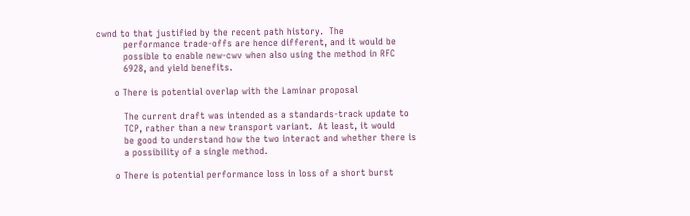cwnd to that justified by the recent path history.  The
         performance trade-offs are hence different, and it would be
         possible to enable new-cwv when also using the method in RFC
         6928, and yield benefits.

      o There is potential overlap with the Laminar proposal

         The current draft was intended as a standards-track update to
         TCP, rather than a new transport variant.  At least, it would
         be good to understand how the two interact and whether there is
         a possibility of a single method.

      o There is potential performance loss in loss of a short burst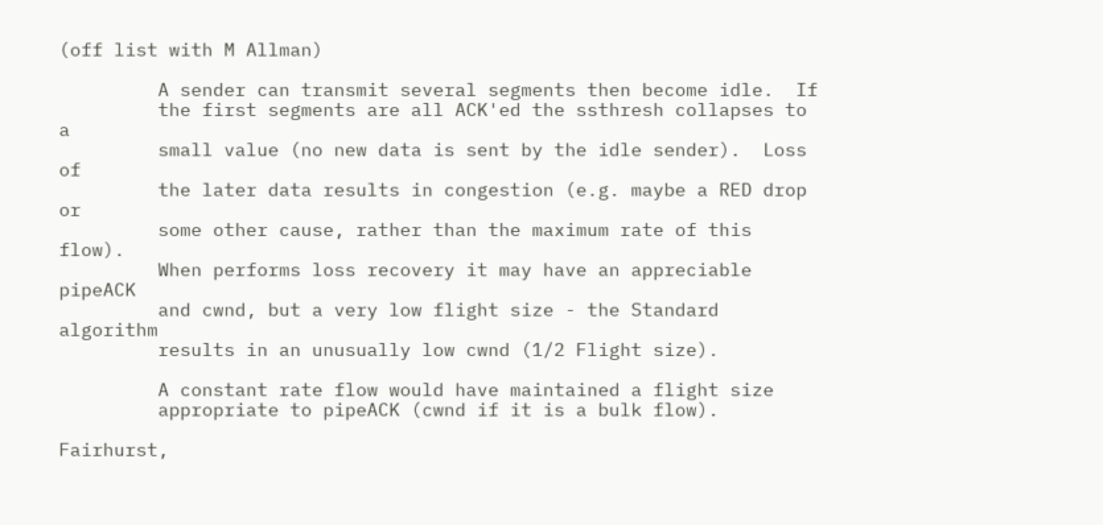(off list with M Allman)

         A sender can transmit several segments then become idle.  If
         the first segments are all ACK'ed the ssthresh collapses to a
         small value (no new data is sent by the idle sender).  Loss of
         the later data results in congestion (e.g. maybe a RED drop or
         some other cause, rather than the maximum rate of this flow).
         When performs loss recovery it may have an appreciable pipeACK
         and cwnd, but a very low flight size - the Standard algorithm
         results in an unusually low cwnd (1/2 Flight size).

         A constant rate flow would have maintained a flight size
         appropriate to pipeACK (cwnd if it is a bulk flow).

Fairhurst,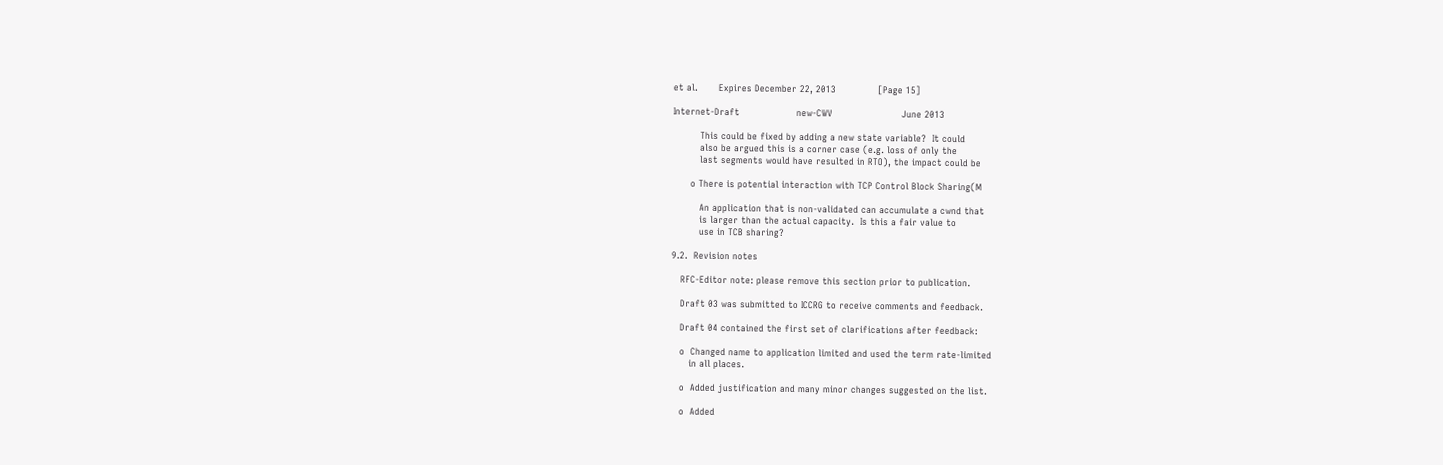et al.       Expires December 22, 2013              [Page 15]

Internet-Draft                   new-CWV                       June 2013

         This could be fixed by adding a new state variable?  It could
         also be argued this is a corner case (e.g. loss of only the
         last segments would have resulted in RTO), the impact could be

      o There is potential interaction with TCP Control Block Sharing(M

         An application that is non-validated can accumulate a cwnd that
         is larger than the actual capacity.  Is this a fair value to
         use in TCB sharing?

9.2.  Revision notes

   RFC-Editor note: please remove this section prior to publication.

   Draft 03 was submitted to ICCRG to receive comments and feedback.

   Draft 04 contained the first set of clarifications after feedback:

   o  Changed name to application limited and used the term rate-limited
      in all places.

   o  Added justification and many minor changes suggested on the list.

   o  Added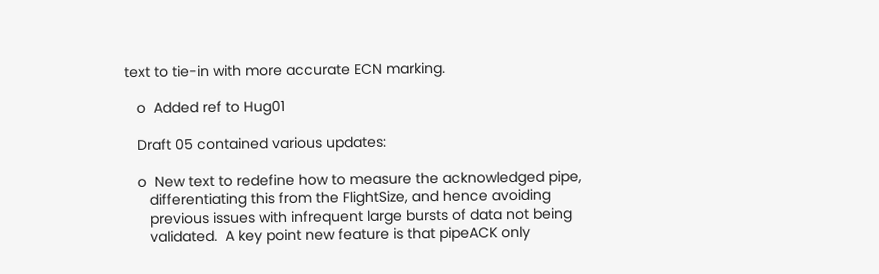text to tie-in with more accurate ECN marking.

   o  Added ref to Hug01

   Draft 05 contained various updates:

   o  New text to redefine how to measure the acknowledged pipe,
      differentiating this from the FlightSize, and hence avoiding
      previous issues with infrequent large bursts of data not being
      validated.  A key point new feature is that pipeACK only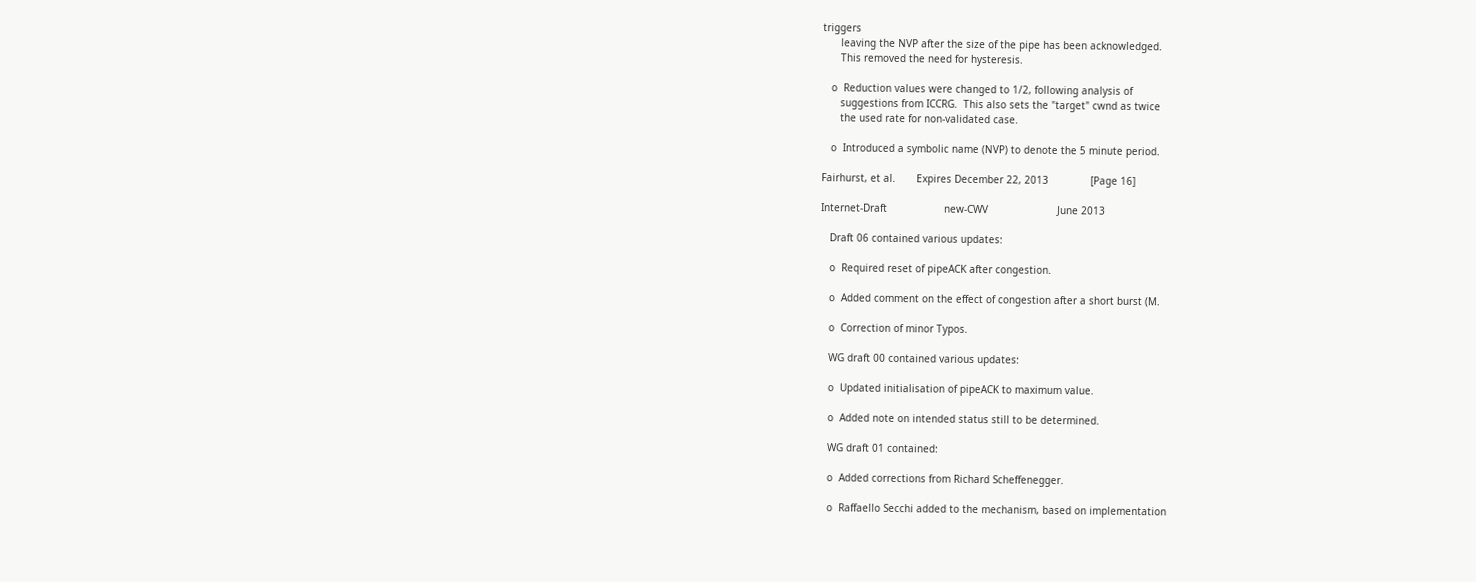triggers
      leaving the NVP after the size of the pipe has been acknowledged.
      This removed the need for hysteresis.

   o  Reduction values were changed to 1/2, following analysis of
      suggestions from ICCRG.  This also sets the "target" cwnd as twice
      the used rate for non-validated case.

   o  Introduced a symbolic name (NVP) to denote the 5 minute period.

Fairhurst, et al.       Expires December 22, 2013              [Page 16]

Internet-Draft                   new-CWV                       June 2013

   Draft 06 contained various updates:

   o  Required reset of pipeACK after congestion.

   o  Added comment on the effect of congestion after a short burst (M.

   o  Correction of minor Typos.

   WG draft 00 contained various updates:

   o  Updated initialisation of pipeACK to maximum value.

   o  Added note on intended status still to be determined.

   WG draft 01 contained:

   o  Added corrections from Richard Scheffenegger.

   o  Raffaello Secchi added to the mechanism, based on implementation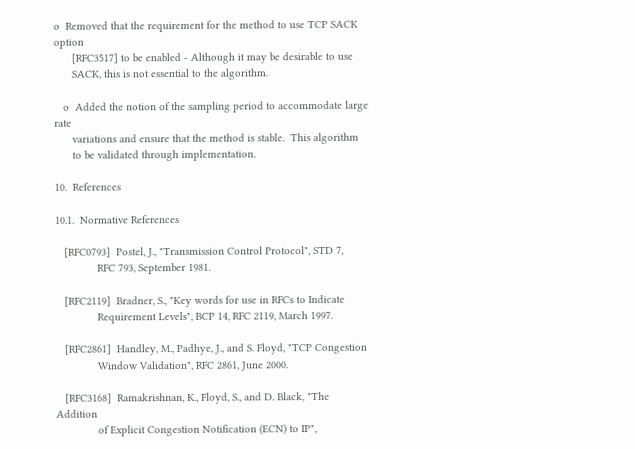o  Removed that the requirement for the method to use TCP SACK option
      [RFC3517] to be enabled - Although it may be desirable to use
      SACK, this is not essential to the algorithm.

   o  Added the notion of the sampling period to accommodate large rate
      variations and ensure that the method is stable.  This algorithm
      to be validated through implementation.

10.  References

10.1.  Normative References

   [RFC0793]  Postel, J., "Transmission Control Protocol", STD 7,
              RFC 793, September 1981.

   [RFC2119]  Bradner, S., "Key words for use in RFCs to Indicate
              Requirement Levels", BCP 14, RFC 2119, March 1997.

   [RFC2861]  Handley, M., Padhye, J., and S. Floyd, "TCP Congestion
              Window Validation", RFC 2861, June 2000.

   [RFC3168]  Ramakrishnan, K., Floyd, S., and D. Black, "The Addition
              of Explicit Congestion Notification (ECN) to IP",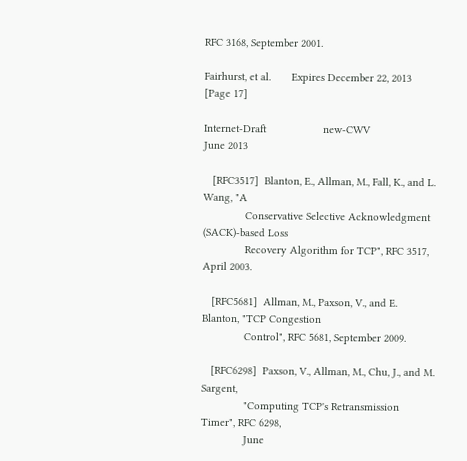RFC 3168, September 2001.

Fairhurst, et al.       Expires December 22, 2013              [Page 17]

Internet-Draft                   new-CWV                       June 2013

   [RFC3517]  Blanton, E., Allman, M., Fall, K., and L. Wang, "A
              Conservative Selective Acknowledgment (SACK)-based Loss
              Recovery Algorithm for TCP", RFC 3517, April 2003.

   [RFC5681]  Allman, M., Paxson, V., and E. Blanton, "TCP Congestion
              Control", RFC 5681, September 2009.

   [RFC6298]  Paxson, V., Allman, M., Chu, J., and M. Sargent,
              "Computing TCP's Retransmission Timer", RFC 6298,
              June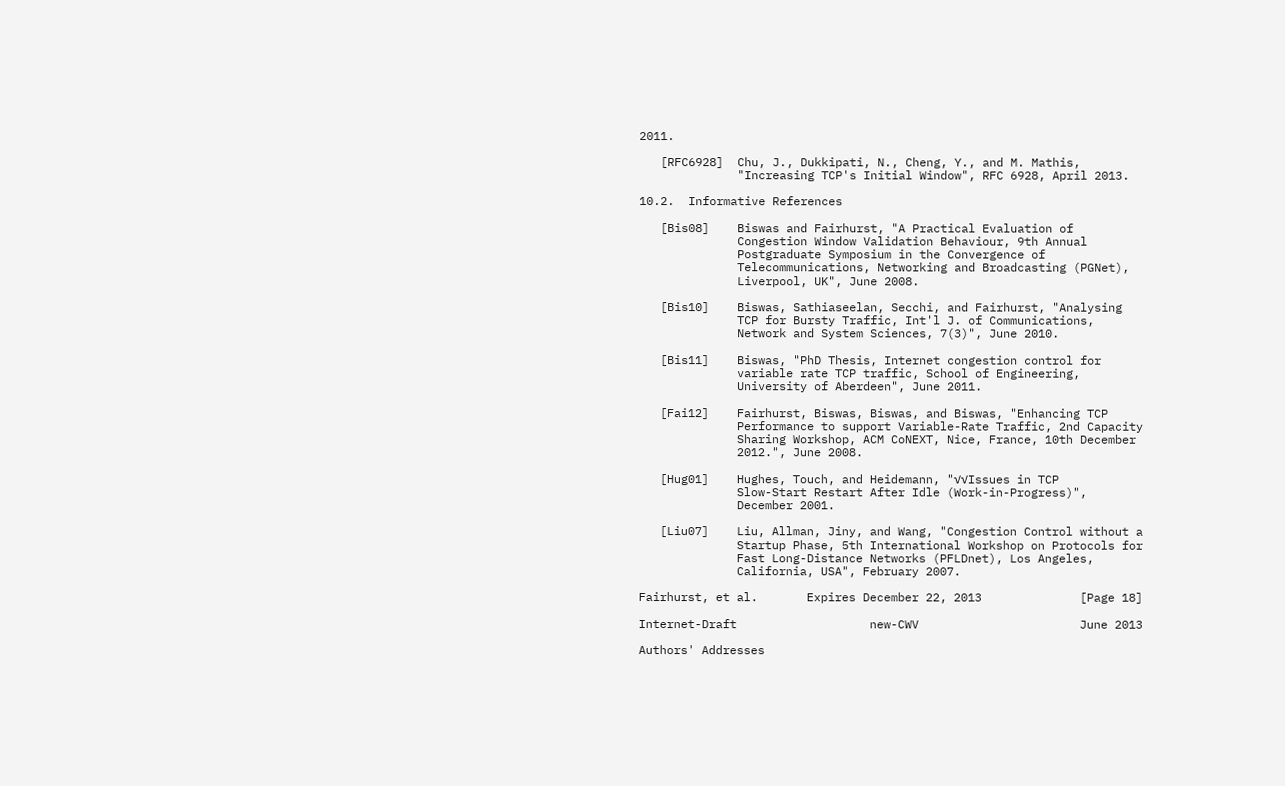2011.

   [RFC6928]  Chu, J., Dukkipati, N., Cheng, Y., and M. Mathis,
              "Increasing TCP's Initial Window", RFC 6928, April 2013.

10.2.  Informative References

   [Bis08]    Biswas and Fairhurst, "A Practical Evaluation of
              Congestion Window Validation Behaviour, 9th Annual
              Postgraduate Symposium in the Convergence of
              Telecommunications, Networking and Broadcasting (PGNet),
              Liverpool, UK", June 2008.

   [Bis10]    Biswas, Sathiaseelan, Secchi, and Fairhurst, "Analysing
              TCP for Bursty Traffic, Int'l J. of Communications,
              Network and System Sciences, 7(3)", June 2010.

   [Bis11]    Biswas, "PhD Thesis, Internet congestion control for
              variable rate TCP traffic, School of Engineering,
              University of Aberdeen", June 2011.

   [Fai12]    Fairhurst, Biswas, Biswas, and Biswas, "Enhancing TCP
              Performance to support Variable-Rate Traffic, 2nd Capacity
              Sharing Workshop, ACM CoNEXT, Nice, France, 10th December
              2012.", June 2008.

   [Hug01]    Hughes, Touch, and Heidemann, "√√Issues in TCP
              Slow-Start Restart After Idle (Work-in-Progress)",
              December 2001.

   [Liu07]    Liu, Allman, Jiny, and Wang, "Congestion Control without a
              Startup Phase, 5th International Workshop on Protocols for
              Fast Long-Distance Networks (PFLDnet), Los Angeles,
              California, USA", February 2007.

Fairhurst, et al.       Expires December 22, 2013              [Page 18]

Internet-Draft                   new-CWV                       June 2013

Authors' Addresses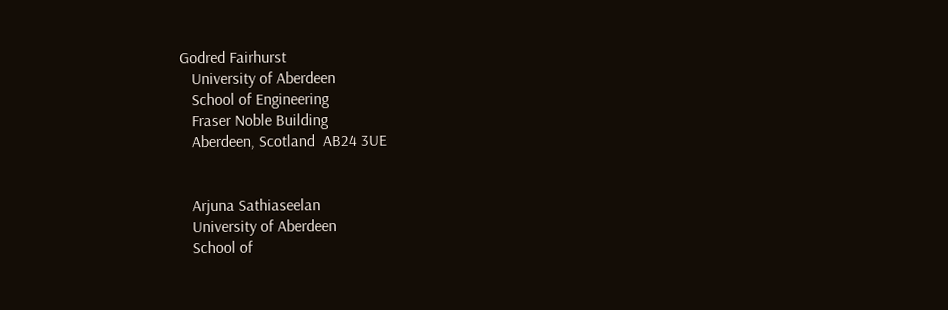Godred Fairhurst
   University of Aberdeen
   School of Engineering
   Fraser Noble Building
   Aberdeen, Scotland  AB24 3UE


   Arjuna Sathiaseelan
   University of Aberdeen
   School of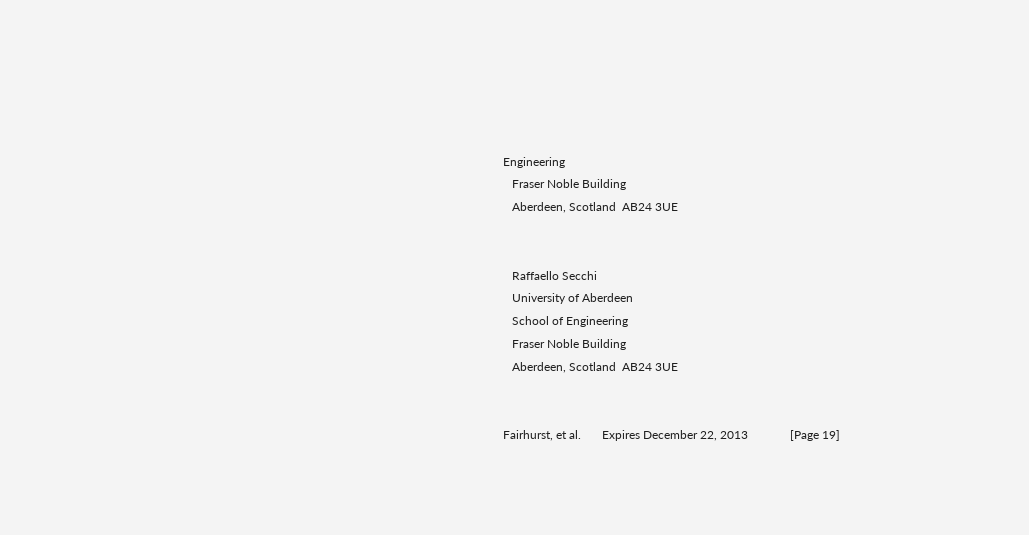Engineering
   Fraser Noble Building
   Aberdeen, Scotland  AB24 3UE


   Raffaello Secchi
   University of Aberdeen
   School of Engineering
   Fraser Noble Building
   Aberdeen, Scotland  AB24 3UE


Fairhurst, et al.       Expires December 22, 2013              [Page 19]